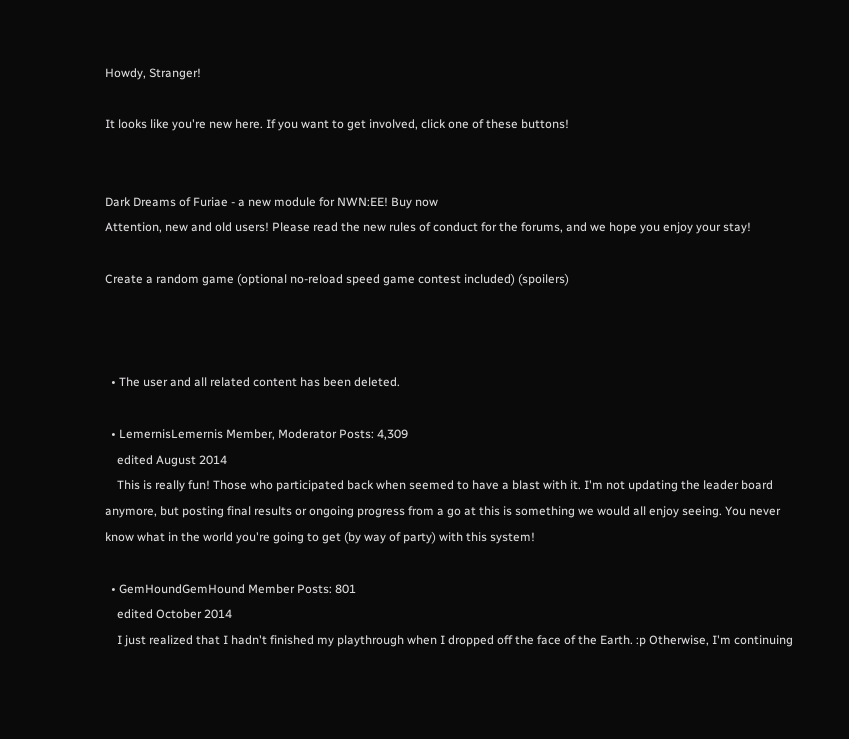Howdy, Stranger!

It looks like you're new here. If you want to get involved, click one of these buttons!


Dark Dreams of Furiae - a new module for NWN:EE! Buy now
Attention, new and old users! Please read the new rules of conduct for the forums, and we hope you enjoy your stay!

Create a random game (optional no-reload speed game contest included) (spoilers)



  • The user and all related content has been deleted.

  • LemernisLemernis Member, Moderator Posts: 4,309
    edited August 2014
    This is really fun! Those who participated back when seemed to have a blast with it. I'm not updating the leader board anymore, but posting final results or ongoing progress from a go at this is something we would all enjoy seeing. You never know what in the world you're going to get (by way of party) with this system!

  • GemHoundGemHound Member Posts: 801
    edited October 2014
    I just realized that I hadn't finished my playthrough when I dropped off the face of the Earth. :p Otherwise, I'm continuing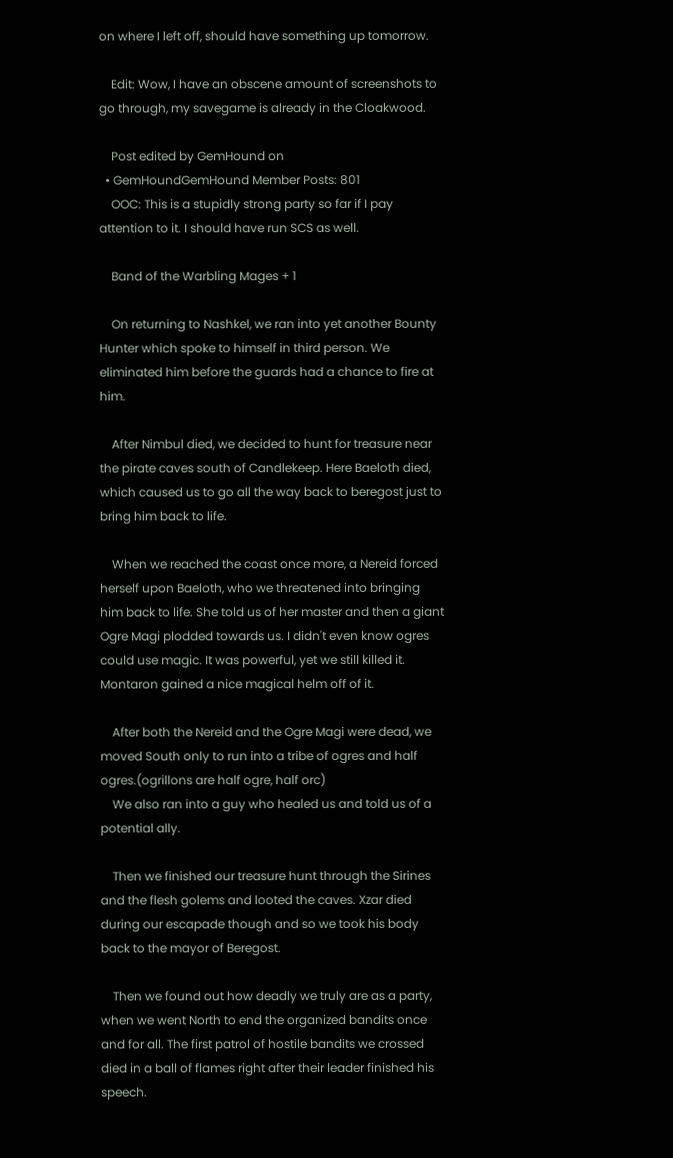on where I left off, should have something up tomorrow.

    Edit: Wow, I have an obscene amount of screenshots to go through, my savegame is already in the Cloakwood.

    Post edited by GemHound on
  • GemHoundGemHound Member Posts: 801
    OOC: This is a stupidly strong party so far if I pay attention to it. I should have run SCS as well.

    Band of the Warbling Mages + 1

    On returning to Nashkel, we ran into yet another Bounty Hunter which spoke to himself in third person. We eliminated him before the guards had a chance to fire at him.

    After Nimbul died, we decided to hunt for treasure near the pirate caves south of Candlekeep. Here Baeloth died, which caused us to go all the way back to beregost just to bring him back to life.

    When we reached the coast once more, a Nereid forced herself upon Baeloth, who we threatened into bringing him back to life. She told us of her master and then a giant Ogre Magi plodded towards us. I didn't even know ogres could use magic. It was powerful, yet we still killed it. Montaron gained a nice magical helm off of it.

    After both the Nereid and the Ogre Magi were dead, we moved South only to run into a tribe of ogres and half ogres.(ogrillons are half ogre, half orc)
    We also ran into a guy who healed us and told us of a potential ally.

    Then we finished our treasure hunt through the Sirines and the flesh golems and looted the caves. Xzar died during our escapade though and so we took his body back to the mayor of Beregost.

    Then we found out how deadly we truly are as a party, when we went North to end the organized bandits once and for all. The first patrol of hostile bandits we crossed died in a ball of flames right after their leader finished his speech.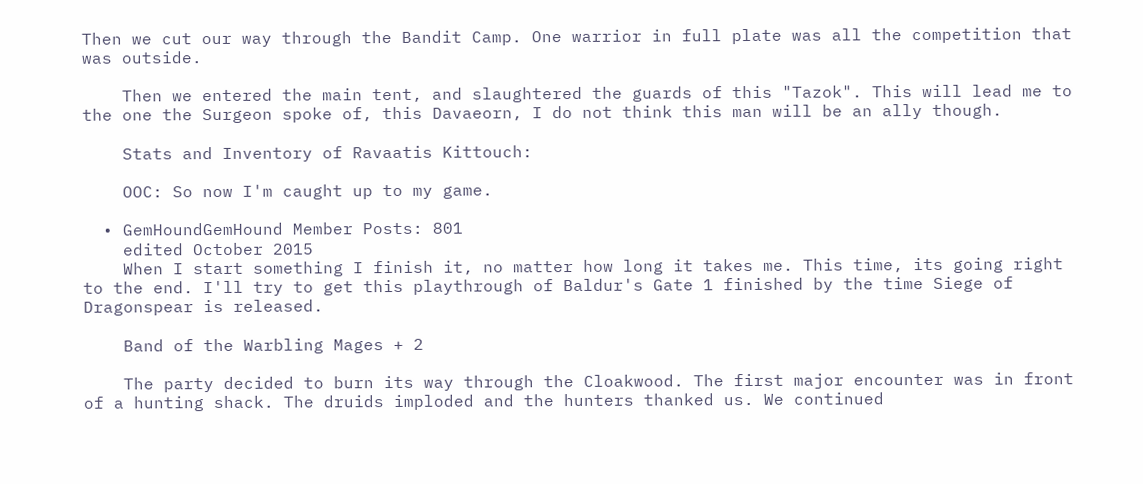Then we cut our way through the Bandit Camp. One warrior in full plate was all the competition that was outside.

    Then we entered the main tent, and slaughtered the guards of this "Tazok". This will lead me to the one the Surgeon spoke of, this Davaeorn, I do not think this man will be an ally though.

    Stats and Inventory of Ravaatis Kittouch:

    OOC: So now I'm caught up to my game.

  • GemHoundGemHound Member Posts: 801
    edited October 2015
    When I start something I finish it, no matter how long it takes me. This time, its going right to the end. I'll try to get this playthrough of Baldur's Gate 1 finished by the time Siege of Dragonspear is released.

    Band of the Warbling Mages + 2

    The party decided to burn its way through the Cloakwood. The first major encounter was in front of a hunting shack. The druids imploded and the hunters thanked us. We continued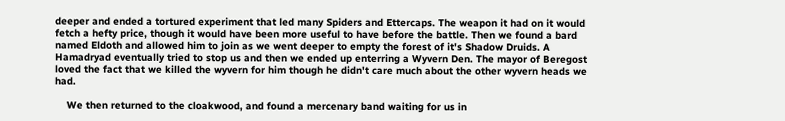deeper and ended a tortured experiment that led many Spiders and Ettercaps. The weapon it had on it would fetch a hefty price, though it would have been more useful to have before the battle. Then we found a bard named Eldoth and allowed him to join as we went deeper to empty the forest of it's Shadow Druids. A Hamadryad eventually tried to stop us and then we ended up enterring a Wyvern Den. The mayor of Beregost loved the fact that we killed the wyvern for him though he didn't care much about the other wyvern heads we had.

    We then returned to the cloakwood, and found a mercenary band waiting for us in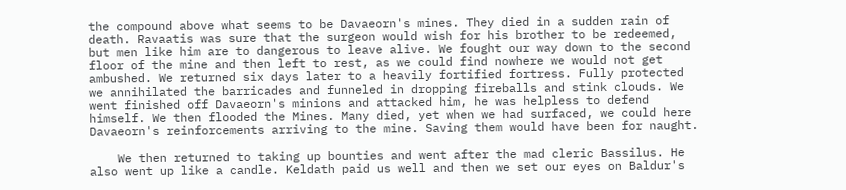the compound above what seems to be Davaeorn's mines. They died in a sudden rain of death. Ravaatis was sure that the surgeon would wish for his brother to be redeemed, but men like him are to dangerous to leave alive. We fought our way down to the second floor of the mine and then left to rest, as we could find nowhere we would not get ambushed. We returned six days later to a heavily fortified fortress. Fully protected we annihilated the barricades and funneled in dropping fireballs and stink clouds. We went finished off Davaeorn's minions and attacked him, he was helpless to defend himself. We then flooded the Mines. Many died, yet when we had surfaced, we could here Davaeorn's reinforcements arriving to the mine. Saving them would have been for naught.

    We then returned to taking up bounties and went after the mad cleric Bassilus. He also went up like a candle. Keldath paid us well and then we set our eyes on Baldur's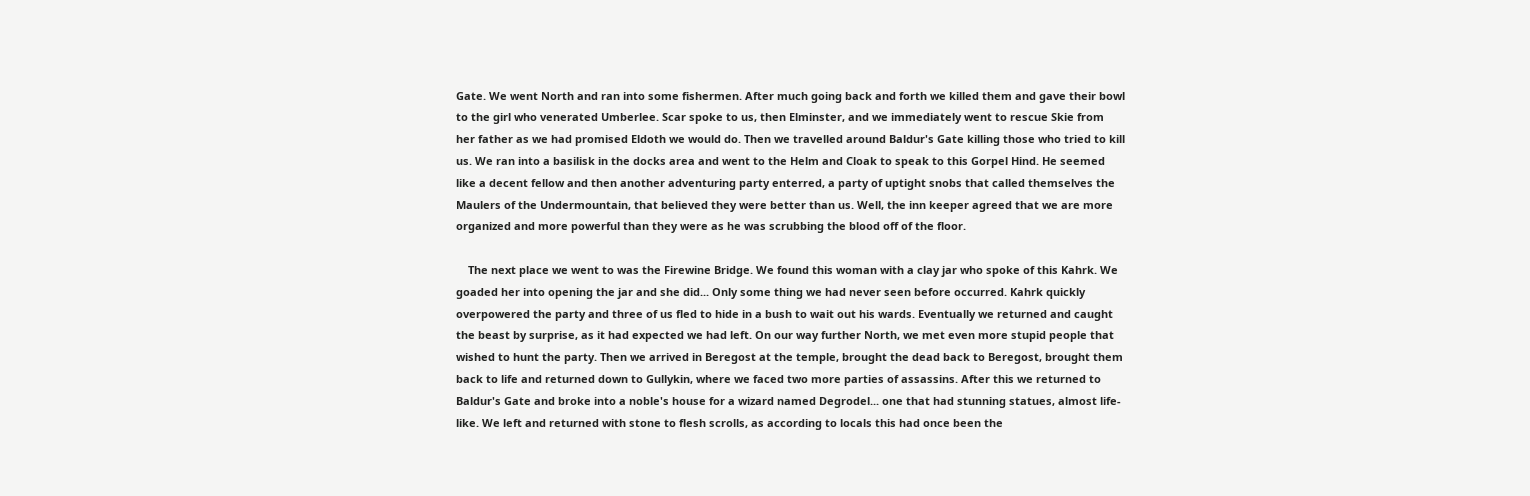Gate. We went North and ran into some fishermen. After much going back and forth we killed them and gave their bowl to the girl who venerated Umberlee. Scar spoke to us, then Elminster, and we immediately went to rescue Skie from her father as we had promised Eldoth we would do. Then we travelled around Baldur's Gate killing those who tried to kill us. We ran into a basilisk in the docks area and went to the Helm and Cloak to speak to this Gorpel Hind. He seemed like a decent fellow and then another adventuring party enterred, a party of uptight snobs that called themselves the Maulers of the Undermountain, that believed they were better than us. Well, the inn keeper agreed that we are more organized and more powerful than they were as he was scrubbing the blood off of the floor.

    The next place we went to was the Firewine Bridge. We found this woman with a clay jar who spoke of this Kahrk. We goaded her into opening the jar and she did... Only some thing we had never seen before occurred. Kahrk quickly overpowered the party and three of us fled to hide in a bush to wait out his wards. Eventually we returned and caught the beast by surprise, as it had expected we had left. On our way further North, we met even more stupid people that wished to hunt the party. Then we arrived in Beregost at the temple, brought the dead back to Beregost, brought them back to life and returned down to Gullykin, where we faced two more parties of assassins. After this we returned to Baldur's Gate and broke into a noble's house for a wizard named Degrodel... one that had stunning statues, almost life-like. We left and returned with stone to flesh scrolls, as according to locals this had once been the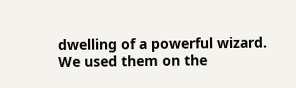dwelling of a powerful wizard. We used them on the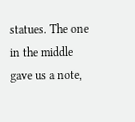statues. The one in the middle gave us a note,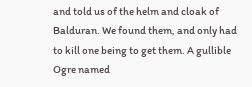and told us of the helm and cloak of Balduran. We found them, and only had to kill one being to get them. A gullible Ogre named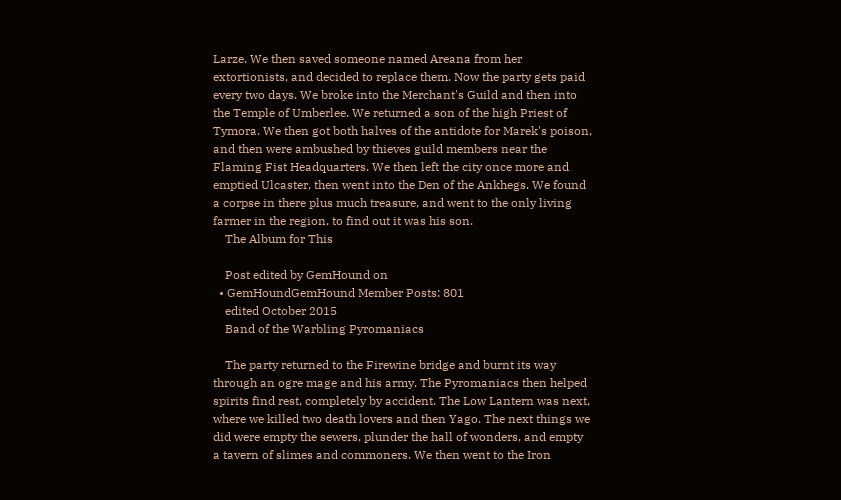Larze. We then saved someone named Areana from her extortionists, and decided to replace them. Now the party gets paid every two days. We broke into the Merchant's Guild and then into the Temple of Umberlee. We returned a son of the high Priest of Tymora. We then got both halves of the antidote for Marek's poison, and then were ambushed by thieves guild members near the Flaming Fist Headquarters. We then left the city once more and emptied Ulcaster, then went into the Den of the Ankhegs. We found a corpse in there plus much treasure, and went to the only living farmer in the region, to find out it was his son.
    The Album for This

    Post edited by GemHound on
  • GemHoundGemHound Member Posts: 801
    edited October 2015
    Band of the Warbling Pyromaniacs

    The party returned to the Firewine bridge and burnt its way through an ogre mage and his army. The Pyromaniacs then helped spirits find rest, completely by accident. The Low Lantern was next, where we killed two death lovers and then Yago. The next things we did were empty the sewers, plunder the hall of wonders, and empty a tavern of slimes and commoners. We then went to the Iron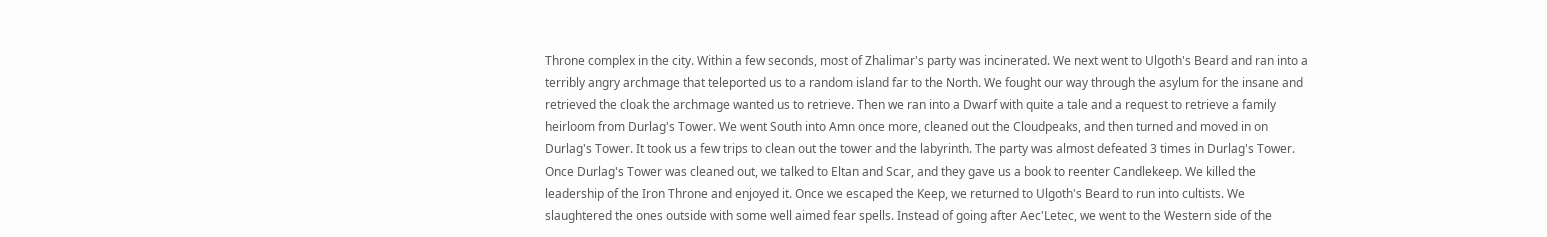Throne complex in the city. Within a few seconds, most of Zhalimar's party was incinerated. We next went to Ulgoth's Beard and ran into a terribly angry archmage that teleported us to a random island far to the North. We fought our way through the asylum for the insane and retrieved the cloak the archmage wanted us to retrieve. Then we ran into a Dwarf with quite a tale and a request to retrieve a family heirloom from Durlag's Tower. We went South into Amn once more, cleaned out the Cloudpeaks, and then turned and moved in on Durlag's Tower. It took us a few trips to clean out the tower and the labyrinth. The party was almost defeated 3 times in Durlag's Tower. Once Durlag's Tower was cleaned out, we talked to Eltan and Scar, and they gave us a book to reenter Candlekeep. We killed the leadership of the Iron Throne and enjoyed it. Once we escaped the Keep, we returned to Ulgoth's Beard to run into cultists. We slaughtered the ones outside with some well aimed fear spells. Instead of going after Aec'Letec, we went to the Western side of the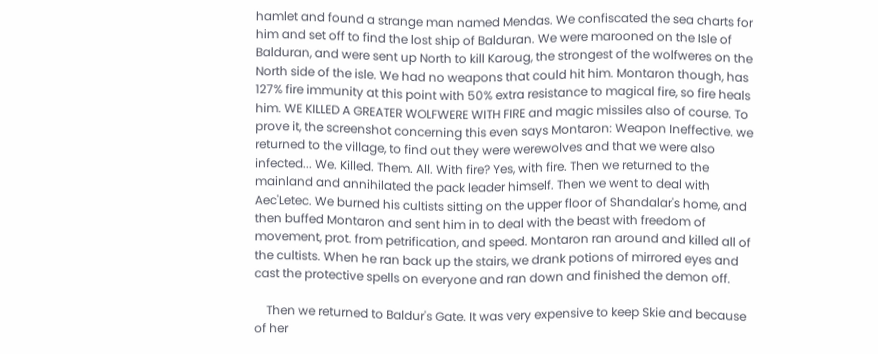hamlet and found a strange man named Mendas. We confiscated the sea charts for him and set off to find the lost ship of Balduran. We were marooned on the Isle of Balduran, and were sent up North to kill Karoug, the strongest of the wolfweres on the North side of the isle. We had no weapons that could hit him. Montaron though, has 127% fire immunity at this point with 50% extra resistance to magical fire, so fire heals him. WE KILLED A GREATER WOLFWERE WITH FIRE and magic missiles also of course. To prove it, the screenshot concerning this even says Montaron: Weapon Ineffective. we returned to the village, to find out they were werewolves and that we were also infected... We. Killed. Them. All. With fire? Yes, with fire. Then we returned to the mainland and annihilated the pack leader himself. Then we went to deal with Aec'Letec. We burned his cultists sitting on the upper floor of Shandalar's home, and then buffed Montaron and sent him in to deal with the beast with freedom of movement, prot. from petrification, and speed. Montaron ran around and killed all of the cultists. When he ran back up the stairs, we drank potions of mirrored eyes and cast the protective spells on everyone and ran down and finished the demon off.

    Then we returned to Baldur's Gate. It was very expensive to keep Skie and because of her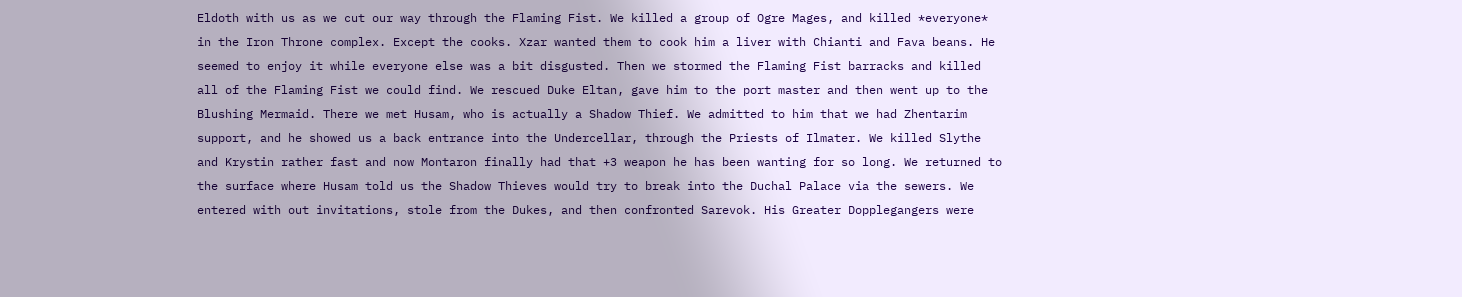Eldoth with us as we cut our way through the Flaming Fist. We killed a group of Ogre Mages, and killed *everyone* in the Iron Throne complex. Except the cooks. Xzar wanted them to cook him a liver with Chianti and Fava beans. He seemed to enjoy it while everyone else was a bit disgusted. Then we stormed the Flaming Fist barracks and killed all of the Flaming Fist we could find. We rescued Duke Eltan, gave him to the port master and then went up to the Blushing Mermaid. There we met Husam, who is actually a Shadow Thief. We admitted to him that we had Zhentarim support, and he showed us a back entrance into the Undercellar, through the Priests of Ilmater. We killed Slythe and Krystin rather fast and now Montaron finally had that +3 weapon he has been wanting for so long. We returned to the surface where Husam told us the Shadow Thieves would try to break into the Duchal Palace via the sewers. We entered with out invitations, stole from the Dukes, and then confronted Sarevok. His Greater Dopplegangers were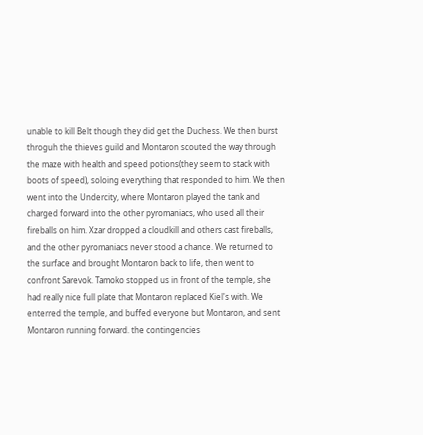unable to kill Belt though they did get the Duchess. We then burst throguh the thieves guild and Montaron scouted the way through the maze with health and speed potions(they seem to stack with boots of speed), soloing everything that responded to him. We then went into the Undercity, where Montaron played the tank and charged forward into the other pyromaniacs, who used all their fireballs on him. Xzar dropped a cloudkill and others cast fireballs, and the other pyromaniacs never stood a chance. We returned to the surface and brought Montaron back to life, then went to confront Sarevok. Tamoko stopped us in front of the temple, she had really nice full plate that Montaron replaced Kiel's with. We enterred the temple, and buffed everyone but Montaron, and sent Montaron running forward. the contingencies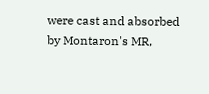were cast and absorbed by Montaron's MR,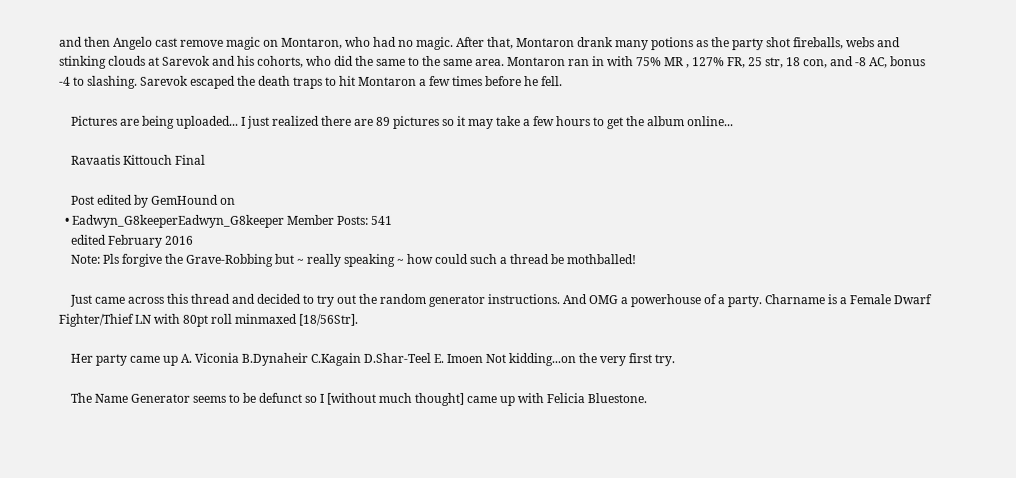and then Angelo cast remove magic on Montaron, who had no magic. After that, Montaron drank many potions as the party shot fireballs, webs and stinking clouds at Sarevok and his cohorts, who did the same to the same area. Montaron ran in with 75% MR , 127% FR, 25 str, 18 con, and -8 AC, bonus -4 to slashing. Sarevok escaped the death traps to hit Montaron a few times before he fell.

    Pictures are being uploaded... I just realized there are 89 pictures so it may take a few hours to get the album online...

    Ravaatis Kittouch Final

    Post edited by GemHound on
  • Eadwyn_G8keeperEadwyn_G8keeper Member Posts: 541
    edited February 2016
    Note: Pls forgive the Grave-Robbing but ~ really speaking ~ how could such a thread be mothballed!

    Just came across this thread and decided to try out the random generator instructions. And OMG a powerhouse of a party. Charname is a Female Dwarf Fighter/Thief LN with 80pt roll minmaxed [18/56Str].

    Her party came up A. Viconia B.Dynaheir C.Kagain D.Shar-Teel E. Imoen Not kidding...on the very first try.

    The Name Generator seems to be defunct so I [without much thought] came up with Felicia Bluestone.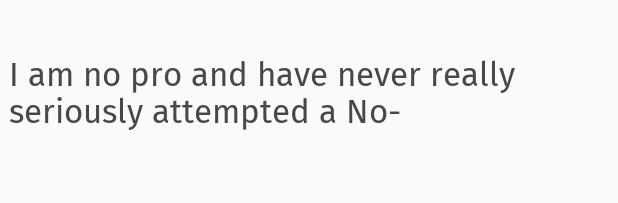I am no pro and have never really seriously attempted a No-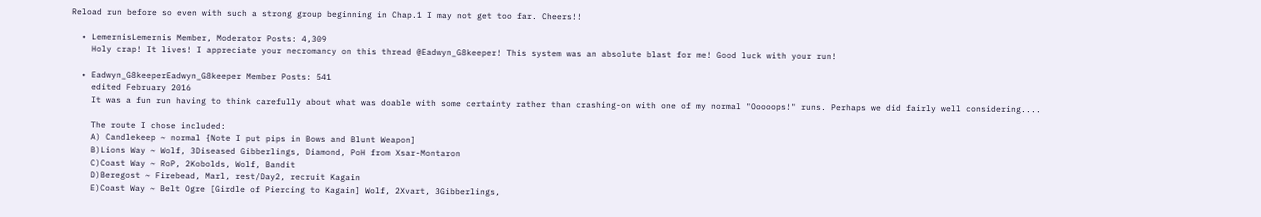Reload run before so even with such a strong group beginning in Chap.1 I may not get too far. Cheers!!

  • LemernisLemernis Member, Moderator Posts: 4,309
    Holy crap! It lives! I appreciate your necromancy on this thread @Eadwyn_G8keeper! This system was an absolute blast for me! Good luck with your run!

  • Eadwyn_G8keeperEadwyn_G8keeper Member Posts: 541
    edited February 2016
    It was a fun run having to think carefully about what was doable with some certainty rather than crashing-on with one of my normal "Ooooops!" runs. Perhaps we did fairly well considering....

    The route I chose included:
    A) Candlekeep ~ normal {Note I put pips in Bows and Blunt Weapon]
    B)Lions Way ~ Wolf, 3Diseased Gibberlings, Diamond, PoH from Xsar-Montaron
    C)Coast Way ~ RoP, 2Kobolds, Wolf, Bandit
    D)Beregost ~ Firebead, Marl, rest/Day2, recruit Kagain
    E)Coast Way ~ Belt Ogre [Girdle of Piercing to Kagain] Wolf, 2Xvart, 3Gibberlings,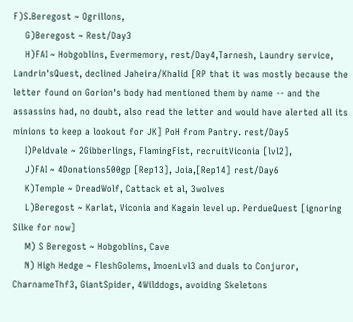F)S.Beregost ~ Ogrillons,
    G)Beregost ~ Rest/Day3
    H)FAI ~ Hobgoblins, Evermemory, rest/Day4,Tarnesh, Laundry service, Landrin'sQuest, declined Jaheira/Khalid [RP that it was mostly because the letter found on Gorion's body had mentioned them by name -- and the assassins had, no doubt, also read the letter and would have alerted all its minions to keep a lookout for JK] PoH from Pantry. rest/Day5
    I)Peldvale ~ 2Gibberlings, FlamingFist, recruitViconia [lvl2],
    J)FAI ~ 4Donations500gp [Rep13], Joia,[Rep14] rest/Day6
    K)Temple ~ DreadWolf, Cattack et al, 3wolves
    L)Beregost ~ Karlat, Viconia and Kagain level up. PerdueQuest [ignoring Silke for now]
    M) S Beregost ~ Hobgoblins, Cave
    N) High Hedge ~ FleshGolems, ImoenLvl3 and duals to Conjuror, CharnameThf3, GiantSpider, 4Wilddogs, avoiding Skeletons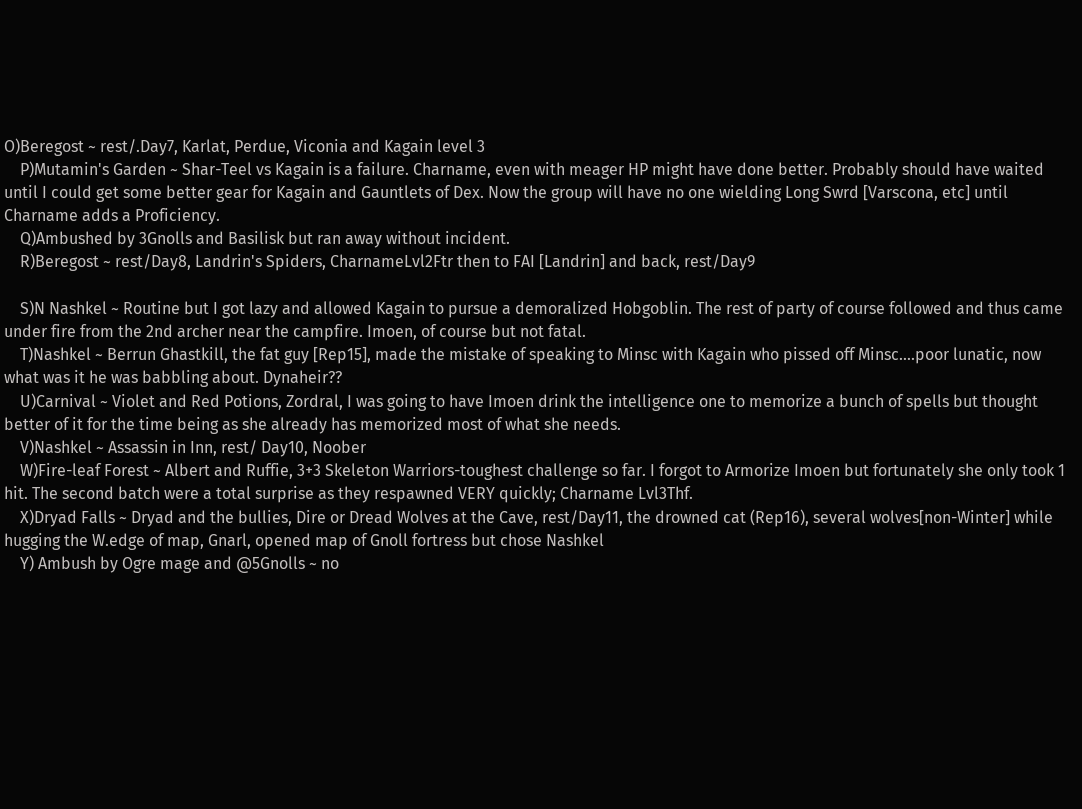O)Beregost ~ rest/.Day7, Karlat, Perdue, Viconia and Kagain level 3
    P)Mutamin's Garden ~ Shar-Teel vs Kagain is a failure. Charname, even with meager HP might have done better. Probably should have waited until I could get some better gear for Kagain and Gauntlets of Dex. Now the group will have no one wielding Long Swrd [Varscona, etc] until Charname adds a Proficiency.
    Q)Ambushed by 3Gnolls and Basilisk but ran away without incident.
    R)Beregost ~ rest/Day8, Landrin's Spiders, CharnameLvl2Ftr then to FAI [Landrin] and back, rest/Day9

    S)N Nashkel ~ Routine but I got lazy and allowed Kagain to pursue a demoralized Hobgoblin. The rest of party of course followed and thus came under fire from the 2nd archer near the campfire. Imoen, of course but not fatal.
    T)Nashkel ~ Berrun Ghastkill, the fat guy [Rep15], made the mistake of speaking to Minsc with Kagain who pissed off Minsc....poor lunatic, now what was it he was babbling about. Dynaheir??
    U)Carnival ~ Violet and Red Potions, Zordral, I was going to have Imoen drink the intelligence one to memorize a bunch of spells but thought better of it for the time being as she already has memorized most of what she needs.
    V)Nashkel ~ Assassin in Inn, rest/ Day10, Noober
    W)Fire-leaf Forest ~ Albert and Ruffie, 3+3 Skeleton Warriors-toughest challenge so far. I forgot to Armorize Imoen but fortunately she only took 1 hit. The second batch were a total surprise as they respawned VERY quickly; Charname Lvl3Thf.
    X)Dryad Falls ~ Dryad and the bullies, Dire or Dread Wolves at the Cave, rest/Day11, the drowned cat (Rep16), several wolves[non-Winter] while hugging the W.edge of map, Gnarl, opened map of Gnoll fortress but chose Nashkel
    Y) Ambush by Ogre mage and @5Gnolls ~ no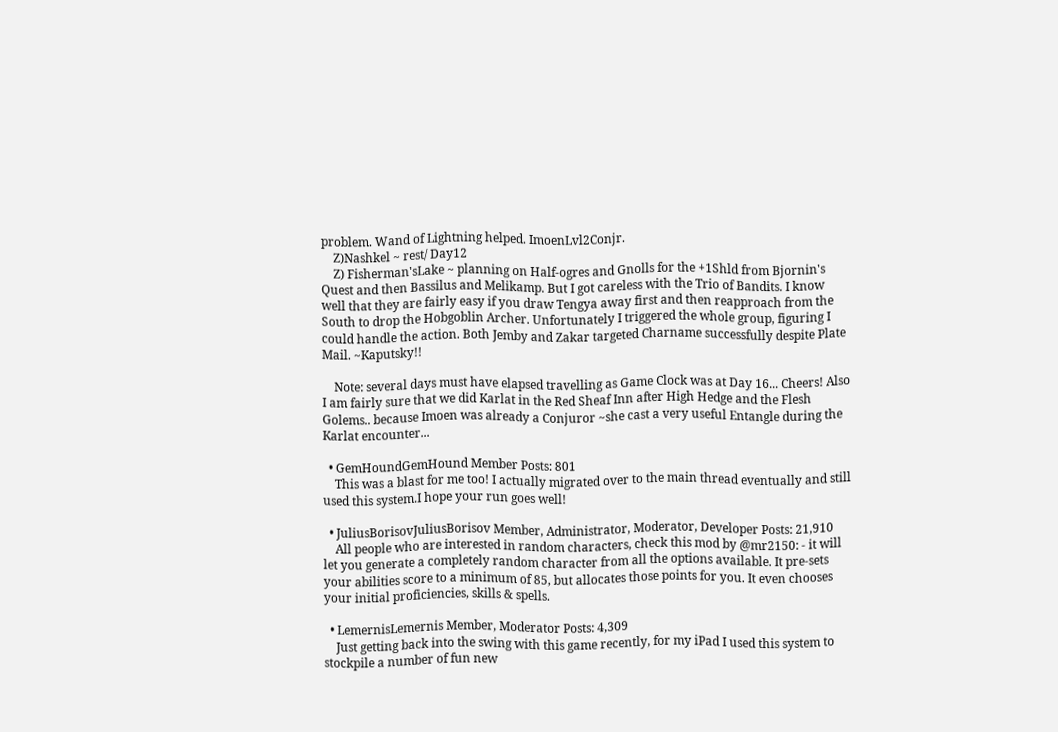problem. Wand of Lightning helped. ImoenLvl2Conjr.
    Z)Nashkel ~ rest/ Day12
    Z) Fisherman'sLake ~ planning on Half-ogres and Gnolls for the +1Shld from Bjornin's Quest and then Bassilus and Melikamp. But I got careless with the Trio of Bandits. I know well that they are fairly easy if you draw Tengya away first and then reapproach from the South to drop the Hobgoblin Archer. Unfortunately I triggered the whole group, figuring I could handle the action. Both Jemby and Zakar targeted Charname successfully despite Plate Mail. ~Kaputsky!!

    Note: several days must have elapsed travelling as Game Clock was at Day 16... Cheers! Also I am fairly sure that we did Karlat in the Red Sheaf Inn after High Hedge and the Flesh Golems.. because Imoen was already a Conjuror ~she cast a very useful Entangle during the Karlat encounter...

  • GemHoundGemHound Member Posts: 801
    This was a blast for me too! I actually migrated over to the main thread eventually and still used this system.I hope your run goes well!

  • JuliusBorisovJuliusBorisov Member, Administrator, Moderator, Developer Posts: 21,910
    All people who are interested in random characters, check this mod by @mr2150: - it will let you generate a completely random character from all the options available. It pre-sets your abilities score to a minimum of 85, but allocates those points for you. It even chooses your initial proficiencies, skills & spells.

  • LemernisLemernis Member, Moderator Posts: 4,309
    Just getting back into the swing with this game recently, for my iPad I used this system to stockpile a number of fun new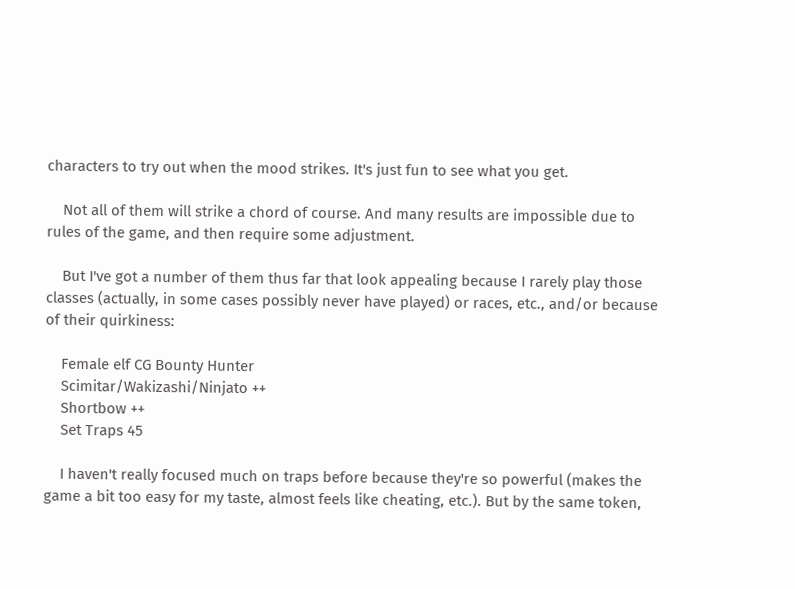characters to try out when the mood strikes. It's just fun to see what you get.

    Not all of them will strike a chord of course. And many results are impossible due to rules of the game, and then require some adjustment.

    But I've got a number of them thus far that look appealing because I rarely play those classes (actually, in some cases possibly never have played) or races, etc., and/or because of their quirkiness:

    Female elf CG Bounty Hunter
    Scimitar/Wakizashi/Ninjato ++
    Shortbow ++
    Set Traps 45

    I haven't really focused much on traps before because they're so powerful (makes the game a bit too easy for my taste, almost feels like cheating, etc.). But by the same token,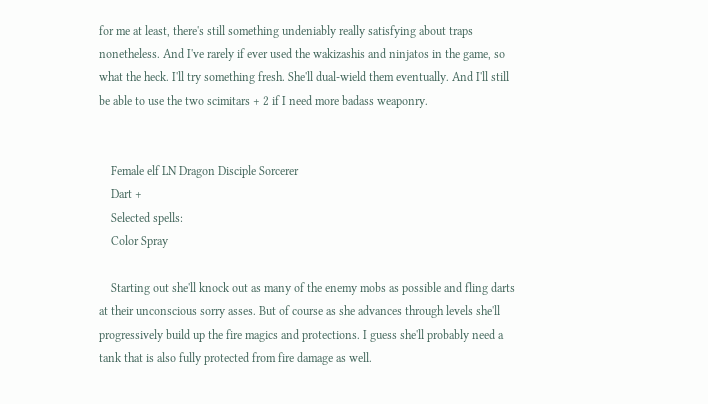for me at least, there's still something undeniably really satisfying about traps nonetheless. And I've rarely if ever used the wakizashis and ninjatos in the game, so what the heck. I'll try something fresh. She'll dual-wield them eventually. And I'll still be able to use the two scimitars + 2 if I need more badass weaponry.


    Female elf LN Dragon Disciple Sorcerer
    Dart +
    Selected spells:
    Color Spray

    Starting out she'll knock out as many of the enemy mobs as possible and fling darts at their unconscious sorry asses. But of course as she advances through levels she'll progressively build up the fire magics and protections. I guess she'll probably need a tank that is also fully protected from fire damage as well.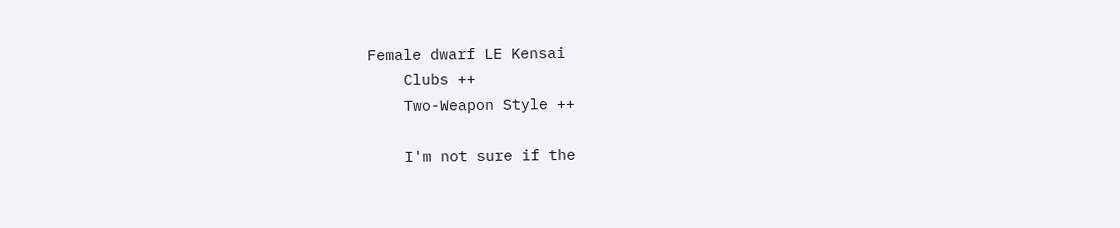Female dwarf LE Kensai
    Clubs ++
    Two-Weapon Style ++

    I'm not sure if the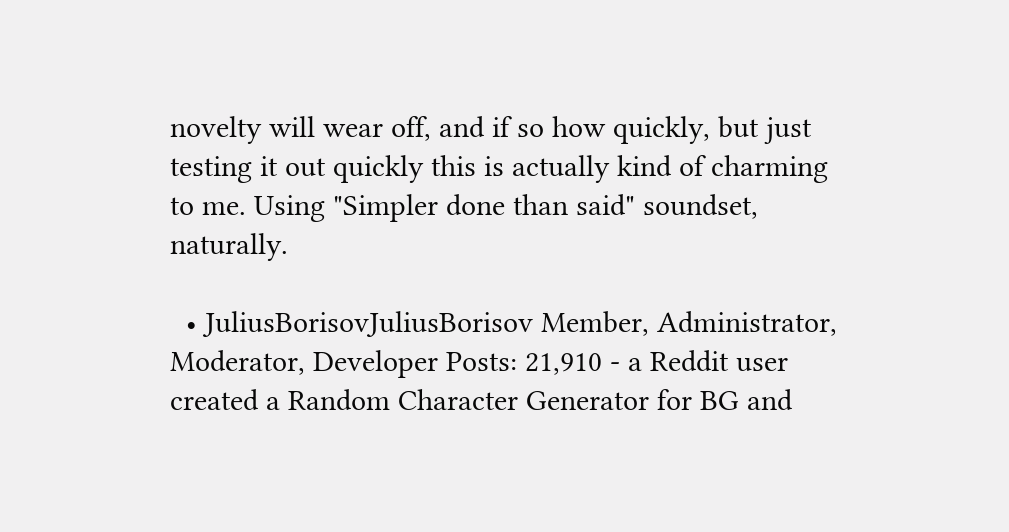novelty will wear off, and if so how quickly, but just testing it out quickly this is actually kind of charming to me. Using "Simpler done than said" soundset, naturally.

  • JuliusBorisovJuliusBorisov Member, Administrator, Moderator, Developer Posts: 21,910 - a Reddit user created a Random Character Generator for BG and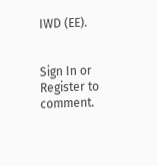IWD (EE).


Sign In or Register to comment.